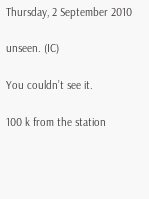Thursday, 2 September 2010

unseen. (IC)

You couldn’t see it.

100 k from the station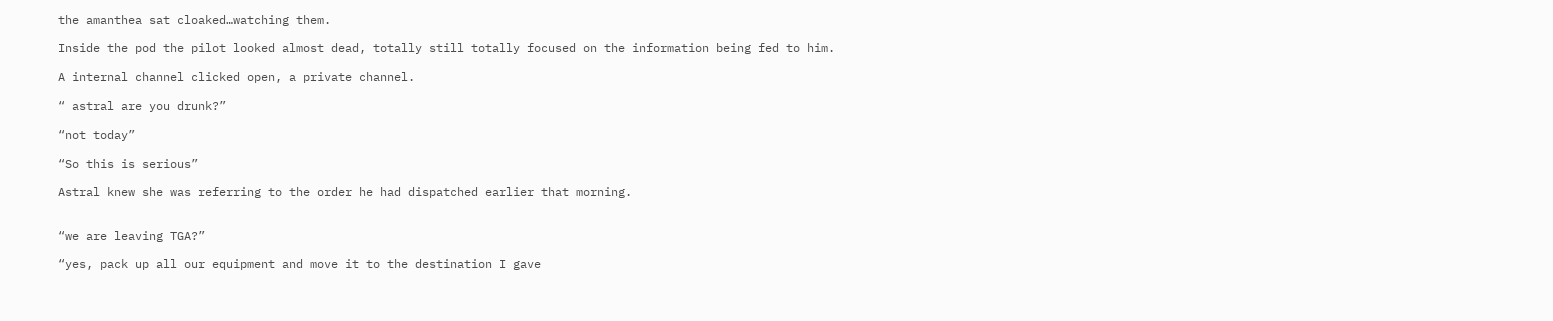the amanthea sat cloaked…watching them.

Inside the pod the pilot looked almost dead, totally still totally focused on the information being fed to him.

A internal channel clicked open, a private channel.

“ astral are you drunk?”

“not today”

“So this is serious”

Astral knew she was referring to the order he had dispatched earlier that morning.


“we are leaving TGA?”

“yes, pack up all our equipment and move it to the destination I gave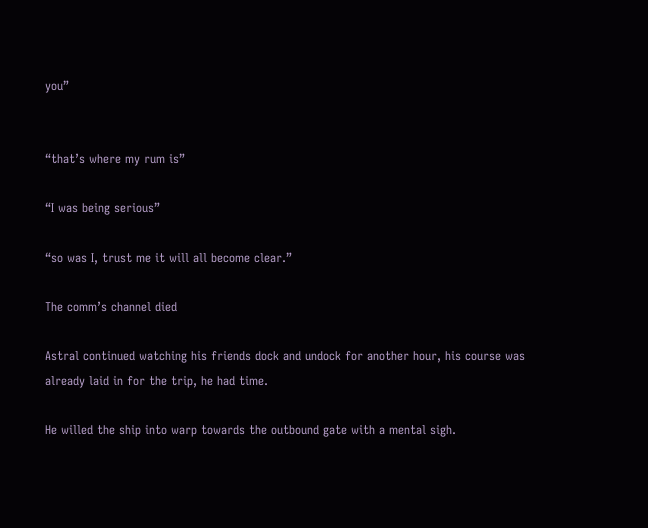you”


“that’s where my rum is”

“I was being serious”

“so was I, trust me it will all become clear.”

The comm’s channel died

Astral continued watching his friends dock and undock for another hour, his course was already laid in for the trip, he had time.

He willed the ship into warp towards the outbound gate with a mental sigh.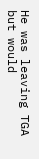He was leaving TGA but would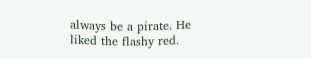always be a pirate. He liked the flashy red.